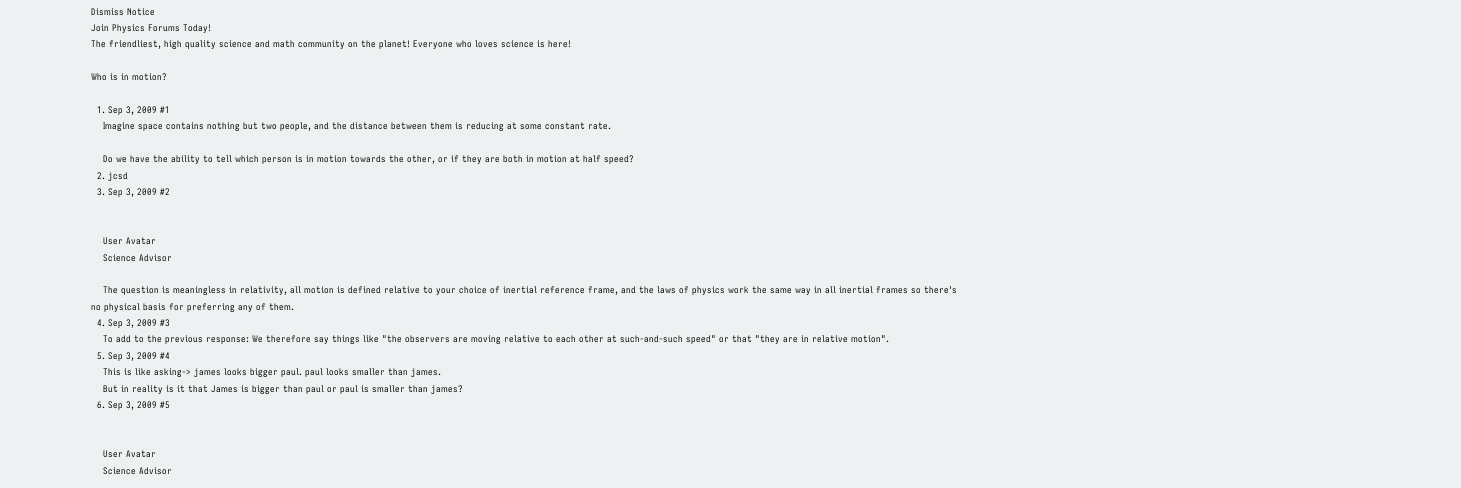Dismiss Notice
Join Physics Forums Today!
The friendliest, high quality science and math community on the planet! Everyone who loves science is here!

Who is in motion?

  1. Sep 3, 2009 #1
    Imagine space contains nothing but two people, and the distance between them is reducing at some constant rate.

    Do we have the ability to tell which person is in motion towards the other, or if they are both in motion at half speed?
  2. jcsd
  3. Sep 3, 2009 #2


    User Avatar
    Science Advisor

    The question is meaningless in relativity, all motion is defined relative to your choice of inertial reference frame, and the laws of physics work the same way in all inertial frames so there's no physical basis for preferring any of them.
  4. Sep 3, 2009 #3
    To add to the previous response: We therefore say things like "the observers are moving relative to each other at such-and-such speed" or that "they are in relative motion".
  5. Sep 3, 2009 #4
    This is like asking-> james looks bigger paul. paul looks smaller than james.
    But in reality is it that James is bigger than paul or paul is smaller than james?
  6. Sep 3, 2009 #5


    User Avatar
    Science Advisor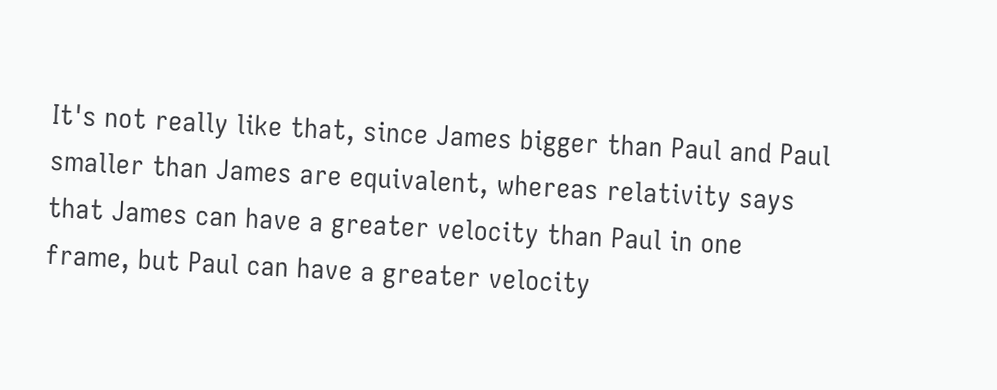It's not really like that, since James bigger than Paul and Paul smaller than James are equivalent, whereas relativity says that James can have a greater velocity than Paul in one frame, but Paul can have a greater velocity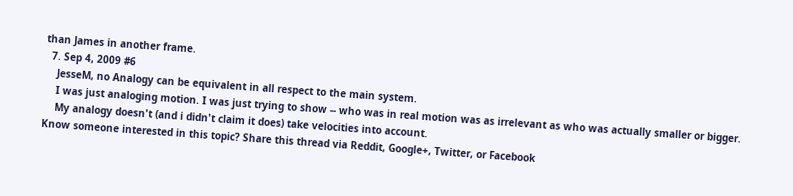than James in another frame.
  7. Sep 4, 2009 #6
    JesseM, no Analogy can be equivalent in all respect to the main system.
    I was just analoging motion. I was just trying to show -- who was in real motion was as irrelevant as who was actually smaller or bigger.
    My analogy doesn't (and i didn't claim it does) take velocities into account.
Know someone interested in this topic? Share this thread via Reddit, Google+, Twitter, or Facebook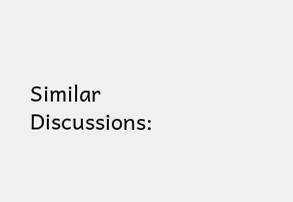Similar Discussions: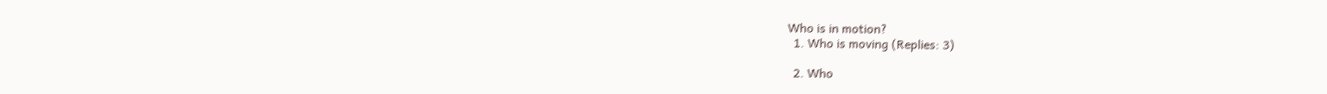Who is in motion?
  1. Who is moving (Replies: 3)

  2. Who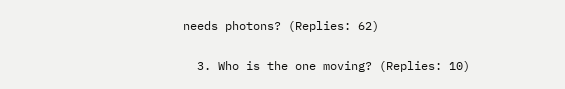needs photons? (Replies: 62)

  3. Who is the one moving? (Replies: 10)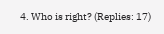4. Who is right? (Replies: 17)